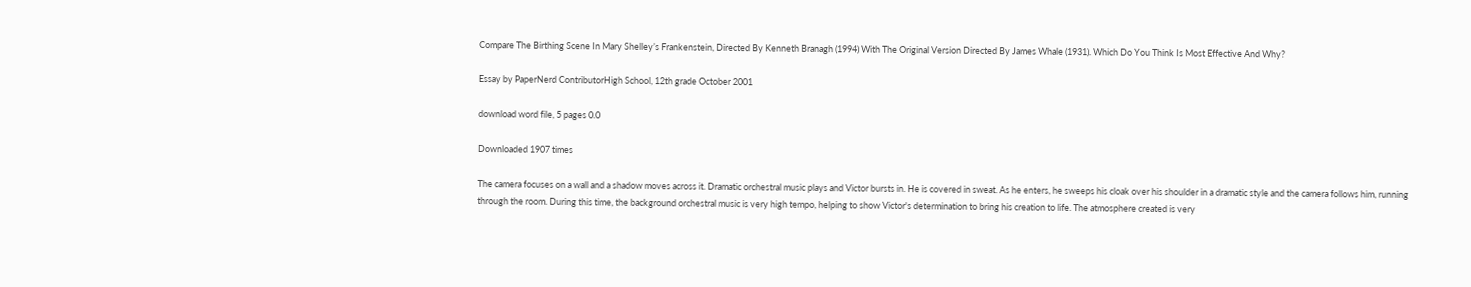Compare The Birthing Scene In Mary Shelley’s Frankenstein, Directed By Kenneth Branagh (1994) With The Original Version Directed By James Whale (1931). Which Do You Think Is Most Effective And Why?

Essay by PaperNerd ContributorHigh School, 12th grade October 2001

download word file, 5 pages 0.0

Downloaded 1907 times

The camera focuses on a wall and a shadow moves across it. Dramatic orchestral music plays and Victor bursts in. He is covered in sweat. As he enters, he sweeps his cloak over his shoulder in a dramatic style and the camera follows him, running through the room. During this time, the background orchestral music is very high tempo, helping to show Victor's determination to bring his creation to life. The atmosphere created is very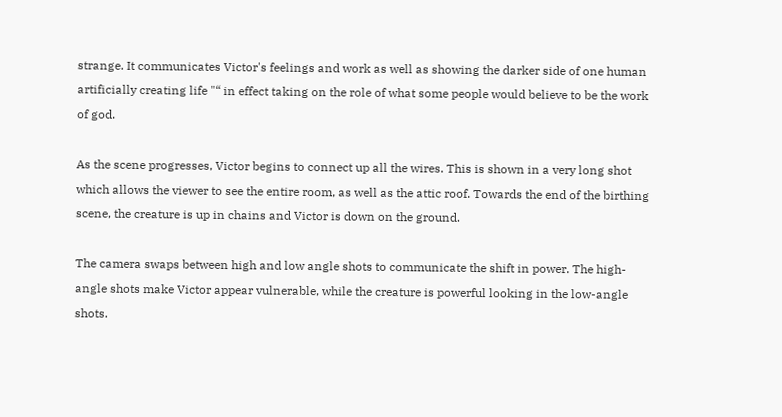strange. It communicates Victor's feelings and work as well as showing the darker side of one human artificially creating life "“ in effect taking on the role of what some people would believe to be the work of god.

As the scene progresses, Victor begins to connect up all the wires. This is shown in a very long shot which allows the viewer to see the entire room, as well as the attic roof. Towards the end of the birthing scene, the creature is up in chains and Victor is down on the ground.

The camera swaps between high and low angle shots to communicate the shift in power. The high-angle shots make Victor appear vulnerable, while the creature is powerful looking in the low-angle shots.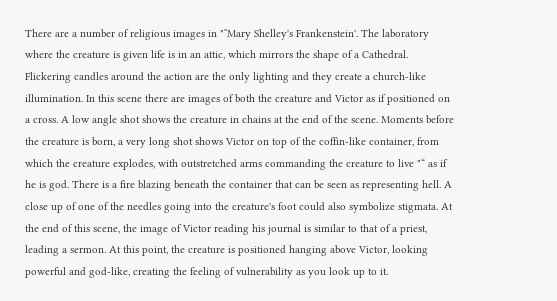There are a number of religious images in "˜Mary Shelley's Frankenstein'. The laboratory where the creature is given life is in an attic, which mirrors the shape of a Cathedral. Flickering candles around the action are the only lighting and they create a church-like illumination. In this scene there are images of both the creature and Victor as if positioned on a cross. A low angle shot shows the creature in chains at the end of the scene. Moments before the creature is born, a very long shot shows Victor on top of the coffin-like container, from which the creature explodes, with outstretched arms commanding the creature to live "“ as if he is god. There is a fire blazing beneath the container that can be seen as representing hell. A close up of one of the needles going into the creature's foot could also symbolize stigmata. At the end of this scene, the image of Victor reading his journal is similar to that of a priest, leading a sermon. At this point, the creature is positioned hanging above Victor, looking powerful and god-like, creating the feeling of vulnerability as you look up to it.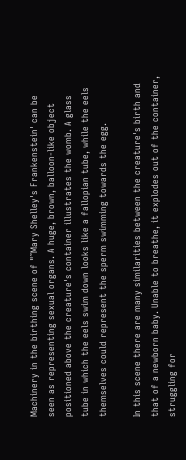Machinery in the birthing scene of "˜Mary Shelley's Frankenstein' can be seen as representing sexual organs. A huge, brown, balloon-like object positioned above the creature's container illustrates the womb. A glass tube in which the eels swim down looks like a fallopian tube, while the eels themselves could represent the sperm swimming towards the egg.

In this scene there are many similarities between the creature's birth and that of a newborn baby. Unable to breathe, it explodes out of the container, struggling for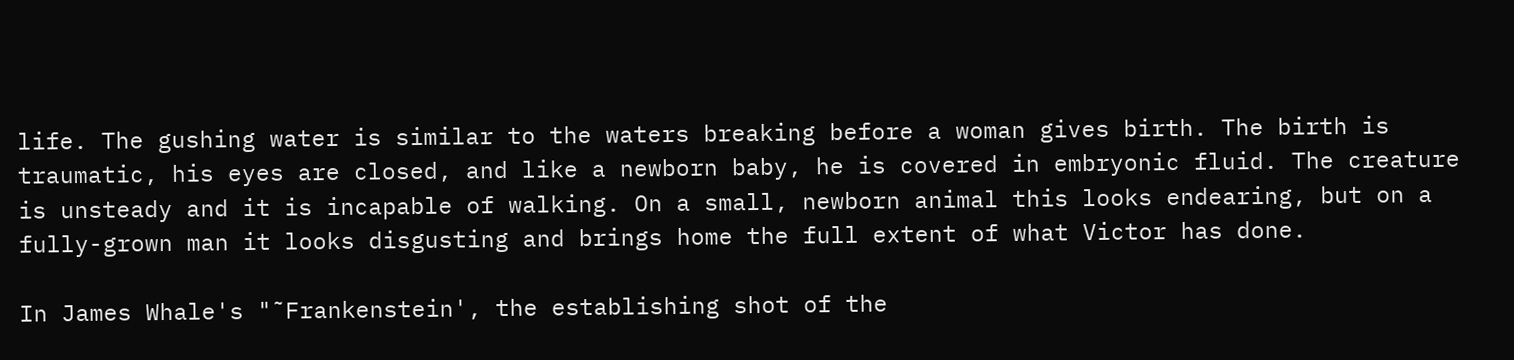life. The gushing water is similar to the waters breaking before a woman gives birth. The birth is traumatic, his eyes are closed, and like a newborn baby, he is covered in embryonic fluid. The creature is unsteady and it is incapable of walking. On a small, newborn animal this looks endearing, but on a fully-grown man it looks disgusting and brings home the full extent of what Victor has done.

In James Whale's "˜Frankenstein', the establishing shot of the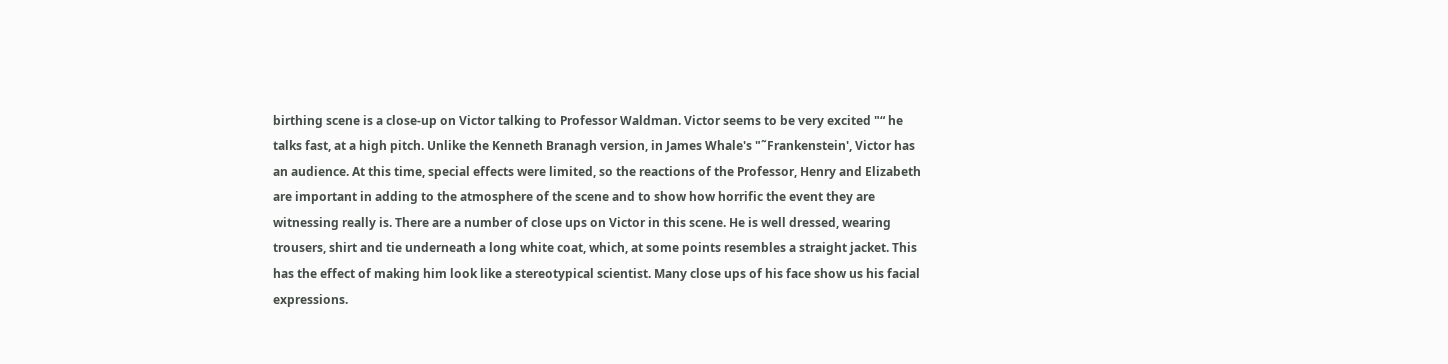birthing scene is a close-up on Victor talking to Professor Waldman. Victor seems to be very excited "“ he talks fast, at a high pitch. Unlike the Kenneth Branagh version, in James Whale's "˜Frankenstein', Victor has an audience. At this time, special effects were limited, so the reactions of the Professor, Henry and Elizabeth are important in adding to the atmosphere of the scene and to show how horrific the event they are witnessing really is. There are a number of close ups on Victor in this scene. He is well dressed, wearing trousers, shirt and tie underneath a long white coat, which, at some points resembles a straight jacket. This has the effect of making him look like a stereotypical scientist. Many close ups of his face show us his facial expressions.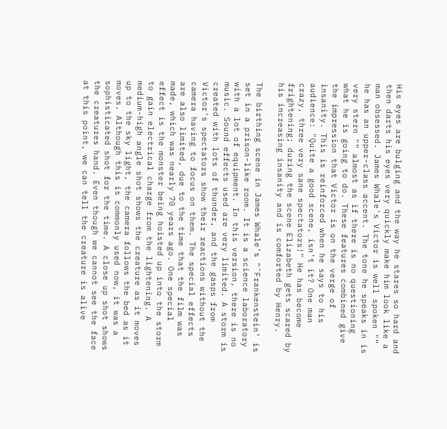His eyes are bulging and the way he stares so hard and then darts his eyes very quickly make him look like a man obsessed. James Whale's Victor is well spoken "“ he has an upper-class accent. The tone he speaks in is very stern "“ almost as if there is no questioning what he is going to do. These features combined give the impression that Victor is on the verge of insanity. This is reinforced when he says to his audience: "Quite a good scene, isn't it? One man crazy, three very sane spectators!" He has become frightening; during the scene Elizabeth gets scared by his increasing insanity and is comforted by Henry.

The birthing scene in James Whale's "˜Frankenstein' is set in a prison-like room. It is a science laboratory with a lot of equipment. In this version, there is no music. Sound effects used are very limited. A storm is created with lots of thunder, and the gasps from Victor's spectators show their reactions without the camera having to focus on them. The special effects are also limited, due to the time that the film was made, which was nearly 70 years ago. One special effect is the monster being hoisted up into the storm to gain electrical charge from the lightening. A medium-high angle shot shows the creature as it moves up to the sky light, the camera follows the bed as it moves. Although this is commonly used now, it was a sophisticated shot for the time. A close up shot shows the creatures hand. Even though we cannot see the face at this point, we can tell the creature is alive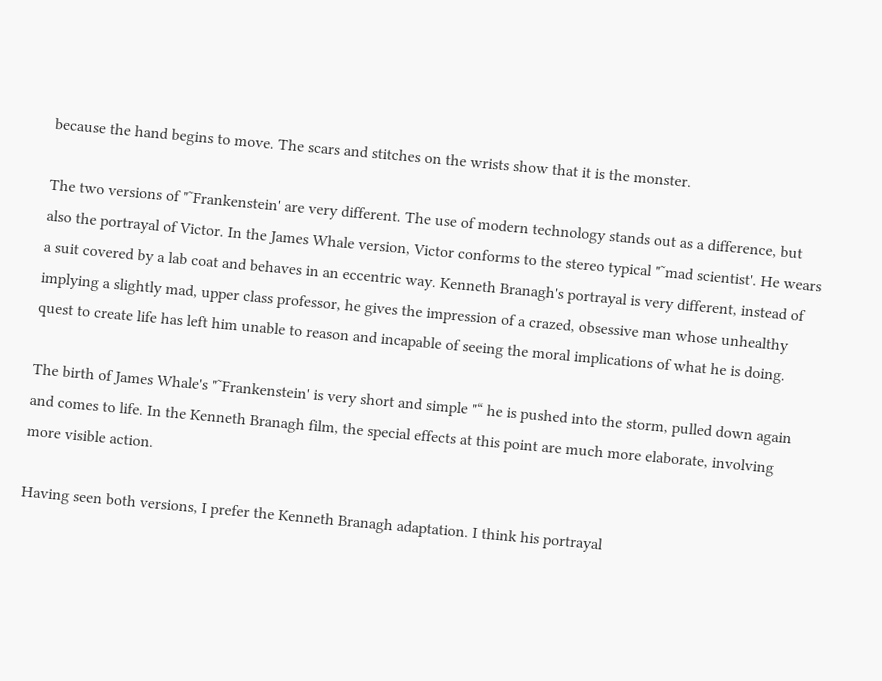because the hand begins to move. The scars and stitches on the wrists show that it is the monster.

The two versions of "˜Frankenstein' are very different. The use of modern technology stands out as a difference, but also the portrayal of Victor. In the James Whale version, Victor conforms to the stereo typical "˜mad scientist'. He wears a suit covered by a lab coat and behaves in an eccentric way. Kenneth Branagh's portrayal is very different, instead of implying a slightly mad, upper class professor, he gives the impression of a crazed, obsessive man whose unhealthy quest to create life has left him unable to reason and incapable of seeing the moral implications of what he is doing.

The birth of James Whale's "˜Frankenstein' is very short and simple "“ he is pushed into the storm, pulled down again and comes to life. In the Kenneth Branagh film, the special effects at this point are much more elaborate, involving more visible action.

Having seen both versions, I prefer the Kenneth Branagh adaptation. I think his portrayal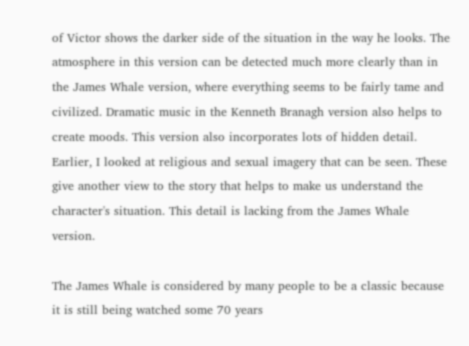of Victor shows the darker side of the situation in the way he looks. The atmosphere in this version can be detected much more clearly than in the James Whale version, where everything seems to be fairly tame and civilized. Dramatic music in the Kenneth Branagh version also helps to create moods. This version also incorporates lots of hidden detail. Earlier, I looked at religious and sexual imagery that can be seen. These give another view to the story that helps to make us understand the character's situation. This detail is lacking from the James Whale version.

The James Whale is considered by many people to be a classic because it is still being watched some 70 years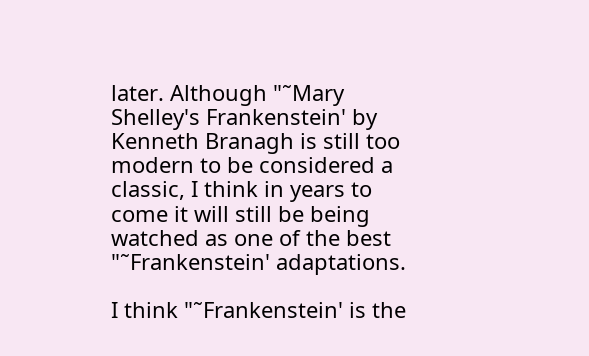later. Although "˜Mary Shelley's Frankenstein' by Kenneth Branagh is still too modern to be considered a classic, I think in years to come it will still be being watched as one of the best "˜Frankenstein' adaptations.

I think "˜Frankenstein' is the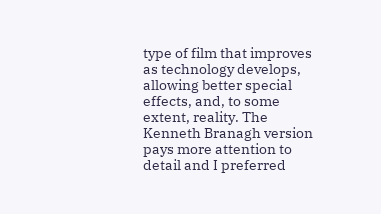type of film that improves as technology develops, allowing better special effects, and, to some extent, reality. The Kenneth Branagh version pays more attention to detail and I preferred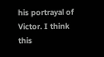his portrayal of Victor. I think this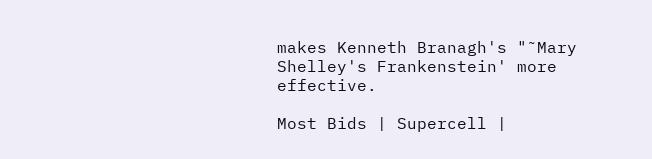makes Kenneth Branagh's "˜Mary Shelley's Frankenstein' more effective.

Most Bids | Supercell |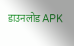डाउनलोड APK